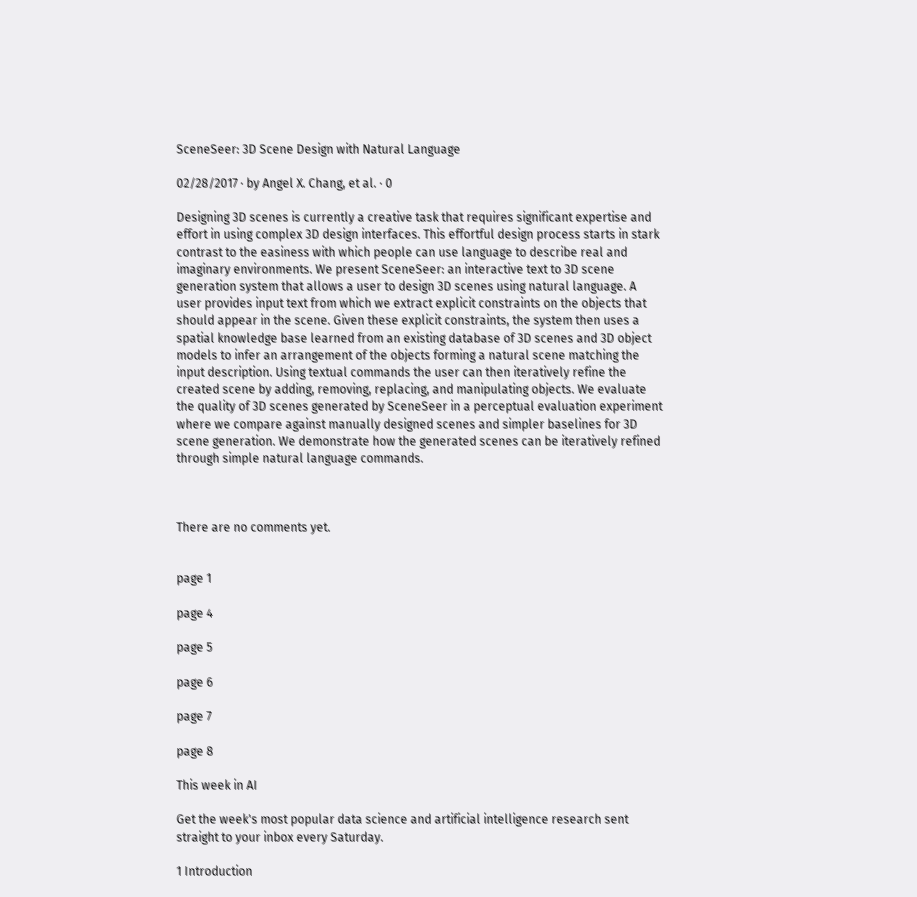SceneSeer: 3D Scene Design with Natural Language

02/28/2017 ∙ by Angel X. Chang, et al. ∙ 0

Designing 3D scenes is currently a creative task that requires significant expertise and effort in using complex 3D design interfaces. This effortful design process starts in stark contrast to the easiness with which people can use language to describe real and imaginary environments. We present SceneSeer: an interactive text to 3D scene generation system that allows a user to design 3D scenes using natural language. A user provides input text from which we extract explicit constraints on the objects that should appear in the scene. Given these explicit constraints, the system then uses a spatial knowledge base learned from an existing database of 3D scenes and 3D object models to infer an arrangement of the objects forming a natural scene matching the input description. Using textual commands the user can then iteratively refine the created scene by adding, removing, replacing, and manipulating objects. We evaluate the quality of 3D scenes generated by SceneSeer in a perceptual evaluation experiment where we compare against manually designed scenes and simpler baselines for 3D scene generation. We demonstrate how the generated scenes can be iteratively refined through simple natural language commands.



There are no comments yet.


page 1

page 4

page 5

page 6

page 7

page 8

This week in AI

Get the week's most popular data science and artificial intelligence research sent straight to your inbox every Saturday.

1 Introduction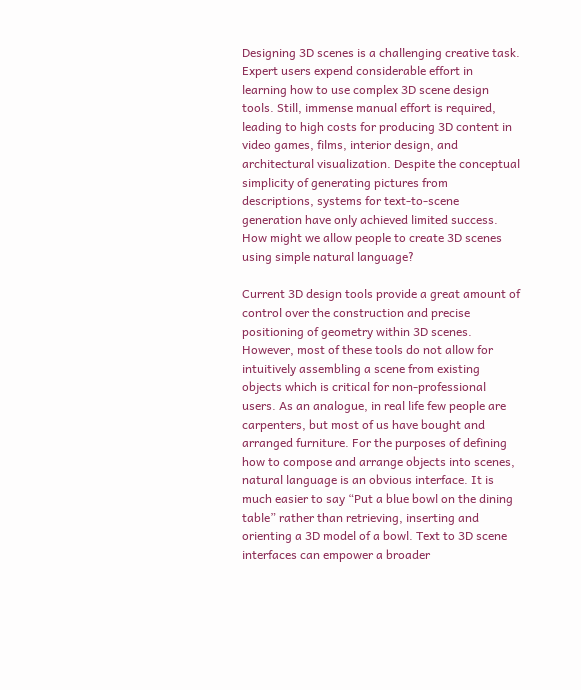Designing 3D scenes is a challenging creative task. Expert users expend considerable effort in learning how to use complex 3D scene design tools. Still, immense manual effort is required, leading to high costs for producing 3D content in video games, films, interior design, and architectural visualization. Despite the conceptual simplicity of generating pictures from descriptions, systems for text-to-scene generation have only achieved limited success. How might we allow people to create 3D scenes using simple natural language?

Current 3D design tools provide a great amount of control over the construction and precise positioning of geometry within 3D scenes. However, most of these tools do not allow for intuitively assembling a scene from existing objects which is critical for non-professional users. As an analogue, in real life few people are carpenters, but most of us have bought and arranged furniture. For the purposes of defining how to compose and arrange objects into scenes, natural language is an obvious interface. It is much easier to say “Put a blue bowl on the dining table” rather than retrieving, inserting and orienting a 3D model of a bowl. Text to 3D scene interfaces can empower a broader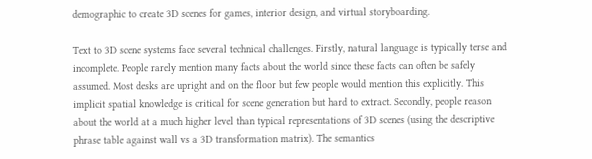demographic to create 3D scenes for games, interior design, and virtual storyboarding.

Text to 3D scene systems face several technical challenges. Firstly, natural language is typically terse and incomplete. People rarely mention many facts about the world since these facts can often be safely assumed. Most desks are upright and on the floor but few people would mention this explicitly. This implicit spatial knowledge is critical for scene generation but hard to extract. Secondly, people reason about the world at a much higher level than typical representations of 3D scenes (using the descriptive phrase table against wall vs a 3D transformation matrix). The semantics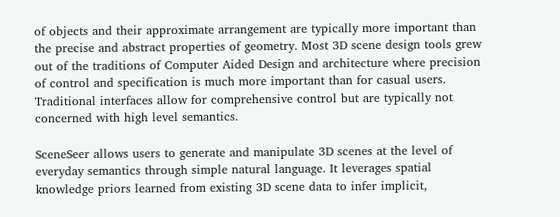of objects and their approximate arrangement are typically more important than the precise and abstract properties of geometry. Most 3D scene design tools grew out of the traditions of Computer Aided Design and architecture where precision of control and specification is much more important than for casual users. Traditional interfaces allow for comprehensive control but are typically not concerned with high level semantics.

SceneSeer allows users to generate and manipulate 3D scenes at the level of everyday semantics through simple natural language. It leverages spatial knowledge priors learned from existing 3D scene data to infer implicit,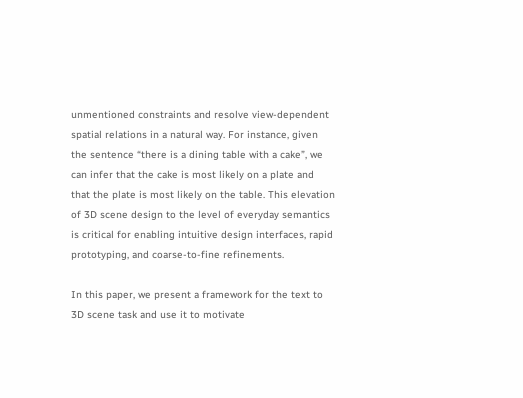unmentioned constraints and resolve view-dependent spatial relations in a natural way. For instance, given the sentence “there is a dining table with a cake”, we can infer that the cake is most likely on a plate and that the plate is most likely on the table. This elevation of 3D scene design to the level of everyday semantics is critical for enabling intuitive design interfaces, rapid prototyping, and coarse-to-fine refinements.

In this paper, we present a framework for the text to 3D scene task and use it to motivate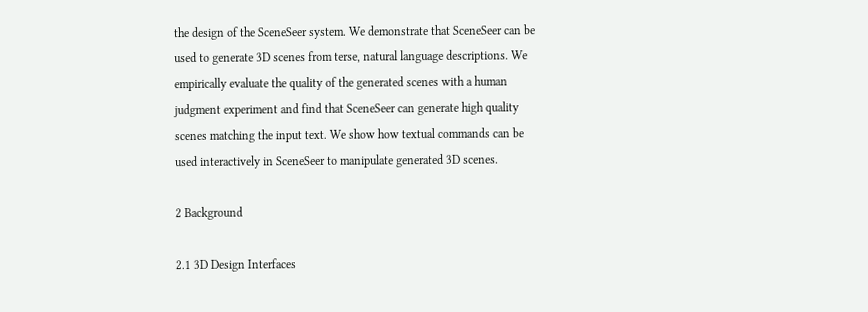the design of the SceneSeer system. We demonstrate that SceneSeer can be used to generate 3D scenes from terse, natural language descriptions. We empirically evaluate the quality of the generated scenes with a human judgment experiment and find that SceneSeer can generate high quality scenes matching the input text. We show how textual commands can be used interactively in SceneSeer to manipulate generated 3D scenes.

2 Background

2.1 3D Design Interfaces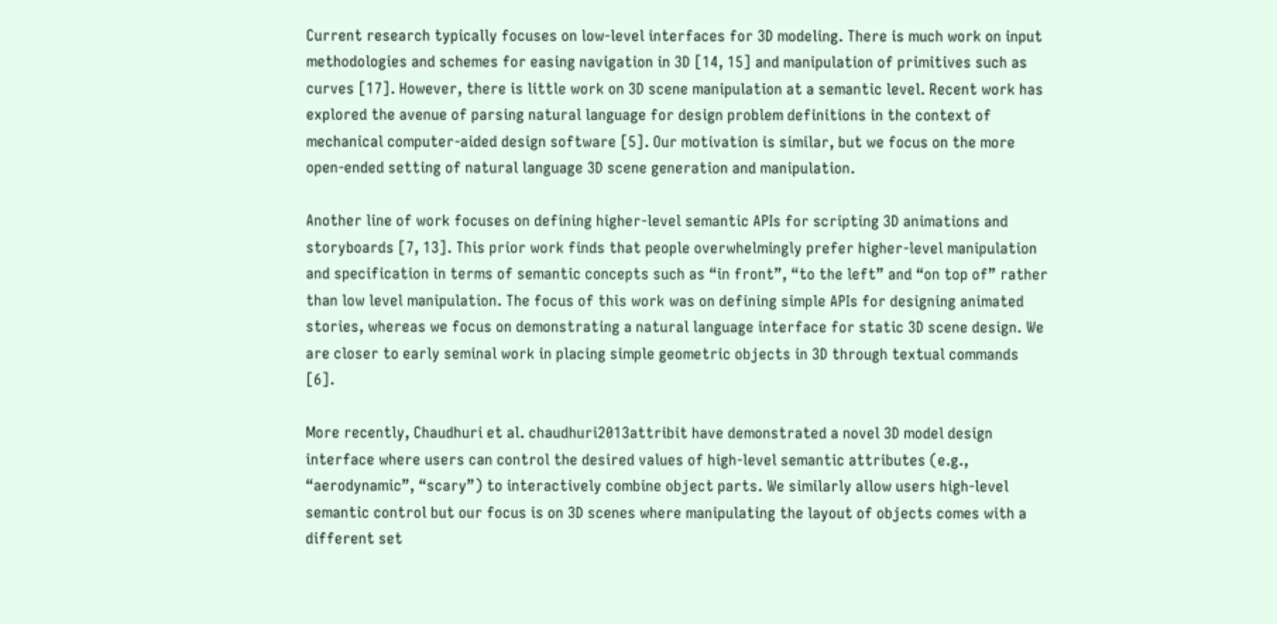Current research typically focuses on low-level interfaces for 3D modeling. There is much work on input methodologies and schemes for easing navigation in 3D [14, 15] and manipulation of primitives such as curves [17]. However, there is little work on 3D scene manipulation at a semantic level. Recent work has explored the avenue of parsing natural language for design problem definitions in the context of mechanical computer-aided design software [5]. Our motivation is similar, but we focus on the more open-ended setting of natural language 3D scene generation and manipulation.

Another line of work focuses on defining higher-level semantic APIs for scripting 3D animations and storyboards [7, 13]. This prior work finds that people overwhelmingly prefer higher-level manipulation and specification in terms of semantic concepts such as “in front”, “to the left” and “on top of” rather than low level manipulation. The focus of this work was on defining simple APIs for designing animated stories, whereas we focus on demonstrating a natural language interface for static 3D scene design. We are closer to early seminal work in placing simple geometric objects in 3D through textual commands [6].

More recently, Chaudhuri et al. chaudhuri2013attribit have demonstrated a novel 3D model design interface where users can control the desired values of high-level semantic attributes (e.g., “aerodynamic”, “scary”) to interactively combine object parts. We similarly allow users high-level semantic control but our focus is on 3D scenes where manipulating the layout of objects comes with a different set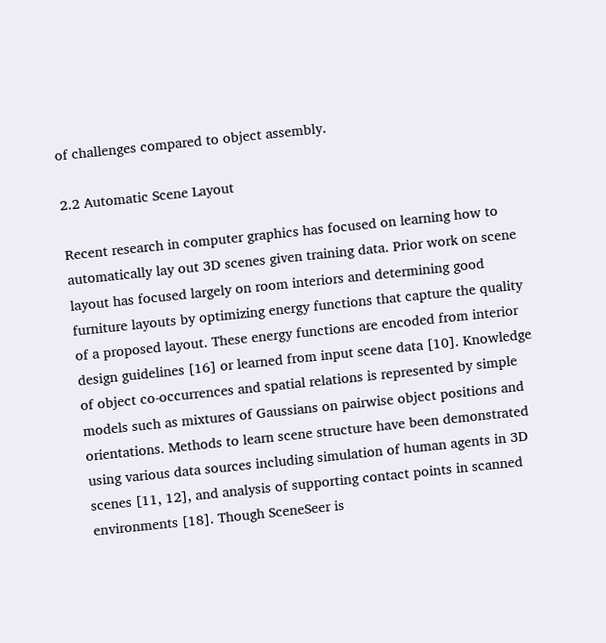of challenges compared to object assembly.

2.2 Automatic Scene Layout

Recent research in computer graphics has focused on learning how to automatically lay out 3D scenes given training data. Prior work on scene layout has focused largely on room interiors and determining good furniture layouts by optimizing energy functions that capture the quality of a proposed layout. These energy functions are encoded from interior design guidelines [16] or learned from input scene data [10]. Knowledge of object co-occurrences and spatial relations is represented by simple models such as mixtures of Gaussians on pairwise object positions and orientations. Methods to learn scene structure have been demonstrated using various data sources including simulation of human agents in 3D scenes [11, 12], and analysis of supporting contact points in scanned environments [18]. Though SceneSeer is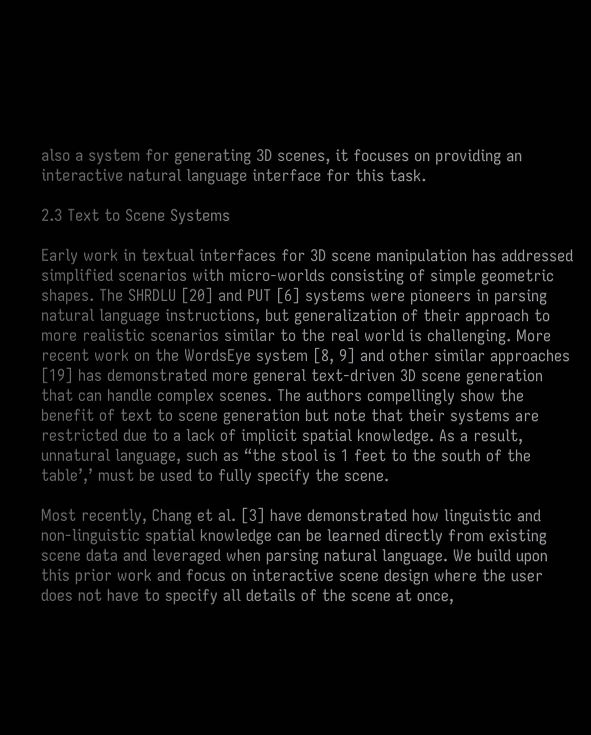also a system for generating 3D scenes, it focuses on providing an interactive natural language interface for this task.

2.3 Text to Scene Systems

Early work in textual interfaces for 3D scene manipulation has addressed simplified scenarios with micro-worlds consisting of simple geometric shapes. The SHRDLU [20] and PUT [6] systems were pioneers in parsing natural language instructions, but generalization of their approach to more realistic scenarios similar to the real world is challenging. More recent work on the WordsEye system [8, 9] and other similar approaches [19] has demonstrated more general text-driven 3D scene generation that can handle complex scenes. The authors compellingly show the benefit of text to scene generation but note that their systems are restricted due to a lack of implicit spatial knowledge. As a result, unnatural language, such as “the stool is 1 feet to the south of the table’,’ must be used to fully specify the scene.

Most recently, Chang et al. [3] have demonstrated how linguistic and non-linguistic spatial knowledge can be learned directly from existing scene data and leveraged when parsing natural language. We build upon this prior work and focus on interactive scene design where the user does not have to specify all details of the scene at once,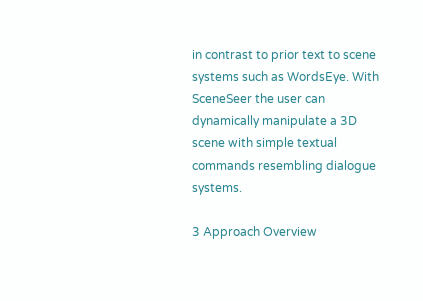in contrast to prior text to scene systems such as WordsEye. With SceneSeer the user can dynamically manipulate a 3D scene with simple textual commands resembling dialogue systems.

3 Approach Overview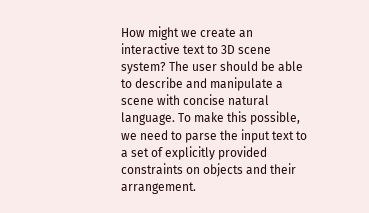How might we create an interactive text to 3D scene system? The user should be able to describe and manipulate a scene with concise natural language. To make this possible, we need to parse the input text to a set of explicitly provided constraints on objects and their arrangement.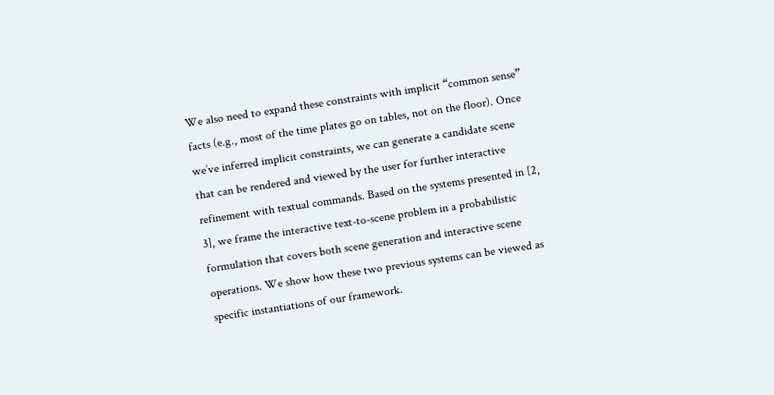We also need to expand these constraints with implicit “common sense” facts (e.g., most of the time plates go on tables, not on the floor). Once we’ve inferred implicit constraints, we can generate a candidate scene that can be rendered and viewed by the user for further interactive refinement with textual commands. Based on the systems presented in [2, 3], we frame the interactive text-to-scene problem in a probabilistic formulation that covers both scene generation and interactive scene operations. We show how these two previous systems can be viewed as specific instantiations of our framework.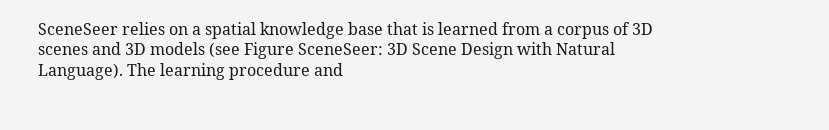SceneSeer relies on a spatial knowledge base that is learned from a corpus of 3D scenes and 3D models (see Figure SceneSeer: 3D Scene Design with Natural Language). The learning procedure and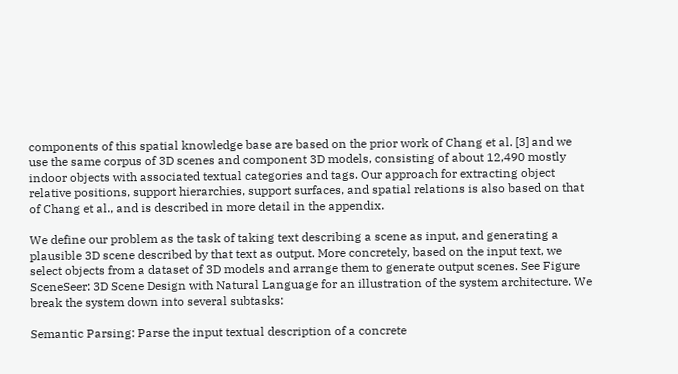components of this spatial knowledge base are based on the prior work of Chang et al. [3] and we use the same corpus of 3D scenes and component 3D models, consisting of about 12,490 mostly indoor objects with associated textual categories and tags. Our approach for extracting object relative positions, support hierarchies, support surfaces, and spatial relations is also based on that of Chang et al., and is described in more detail in the appendix.

We define our problem as the task of taking text describing a scene as input, and generating a plausible 3D scene described by that text as output. More concretely, based on the input text, we select objects from a dataset of 3D models and arrange them to generate output scenes. See Figure SceneSeer: 3D Scene Design with Natural Language for an illustration of the system architecture. We break the system down into several subtasks:

Semantic Parsing: Parse the input textual description of a concrete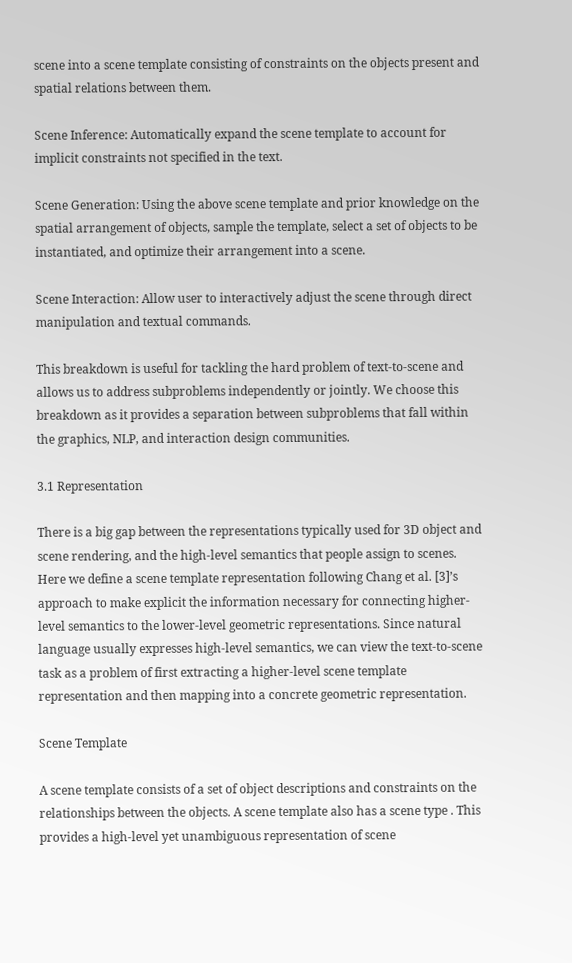scene into a scene template consisting of constraints on the objects present and spatial relations between them.

Scene Inference: Automatically expand the scene template to account for implicit constraints not specified in the text.

Scene Generation: Using the above scene template and prior knowledge on the spatial arrangement of objects, sample the template, select a set of objects to be instantiated, and optimize their arrangement into a scene.

Scene Interaction: Allow user to interactively adjust the scene through direct manipulation and textual commands.

This breakdown is useful for tackling the hard problem of text-to-scene and allows us to address subproblems independently or jointly. We choose this breakdown as it provides a separation between subproblems that fall within the graphics, NLP, and interaction design communities.

3.1 Representation

There is a big gap between the representations typically used for 3D object and scene rendering, and the high-level semantics that people assign to scenes. Here we define a scene template representation following Chang et al. [3]’s approach to make explicit the information necessary for connecting higher-level semantics to the lower-level geometric representations. Since natural language usually expresses high-level semantics, we can view the text-to-scene task as a problem of first extracting a higher-level scene template representation and then mapping into a concrete geometric representation.

Scene Template

A scene template consists of a set of object descriptions and constraints on the relationships between the objects. A scene template also has a scene type . This provides a high-level yet unambiguous representation of scene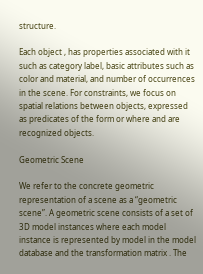structure.

Each object , has properties associated with it such as category label, basic attributes such as color and material, and number of occurrences in the scene. For constraints, we focus on spatial relations between objects, expressed as predicates of the form or where and are recognized objects.

Geometric Scene

We refer to the concrete geometric representation of a scene as a “geometric scene”. A geometric scene consists of a set of 3D model instances where each model instance is represented by model in the model database and the transformation matrix . The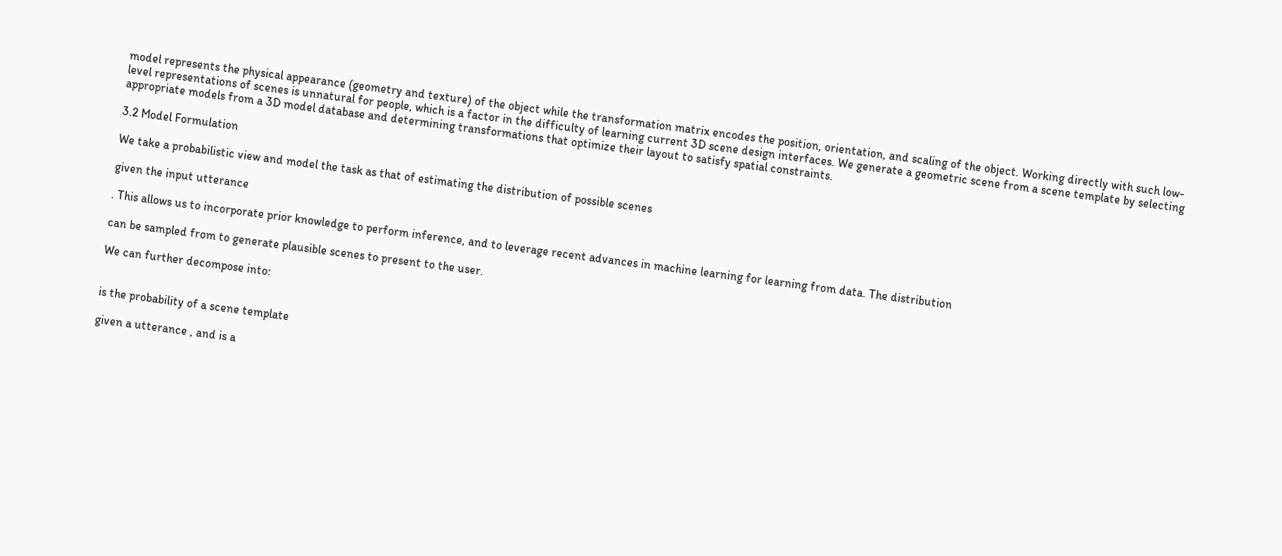model represents the physical appearance (geometry and texture) of the object while the transformation matrix encodes the position, orientation, and scaling of the object. Working directly with such low-level representations of scenes is unnatural for people, which is a factor in the difficulty of learning current 3D scene design interfaces. We generate a geometric scene from a scene template by selecting appropriate models from a 3D model database and determining transformations that optimize their layout to satisfy spatial constraints.

3.2 Model Formulation

We take a probabilistic view and model the task as that of estimating the distribution of possible scenes

given the input utterance

. This allows us to incorporate prior knowledge to perform inference, and to leverage recent advances in machine learning for learning from data. The distribution

can be sampled from to generate plausible scenes to present to the user.

We can further decompose into:


is the probability of a scene template

given a utterance , and is a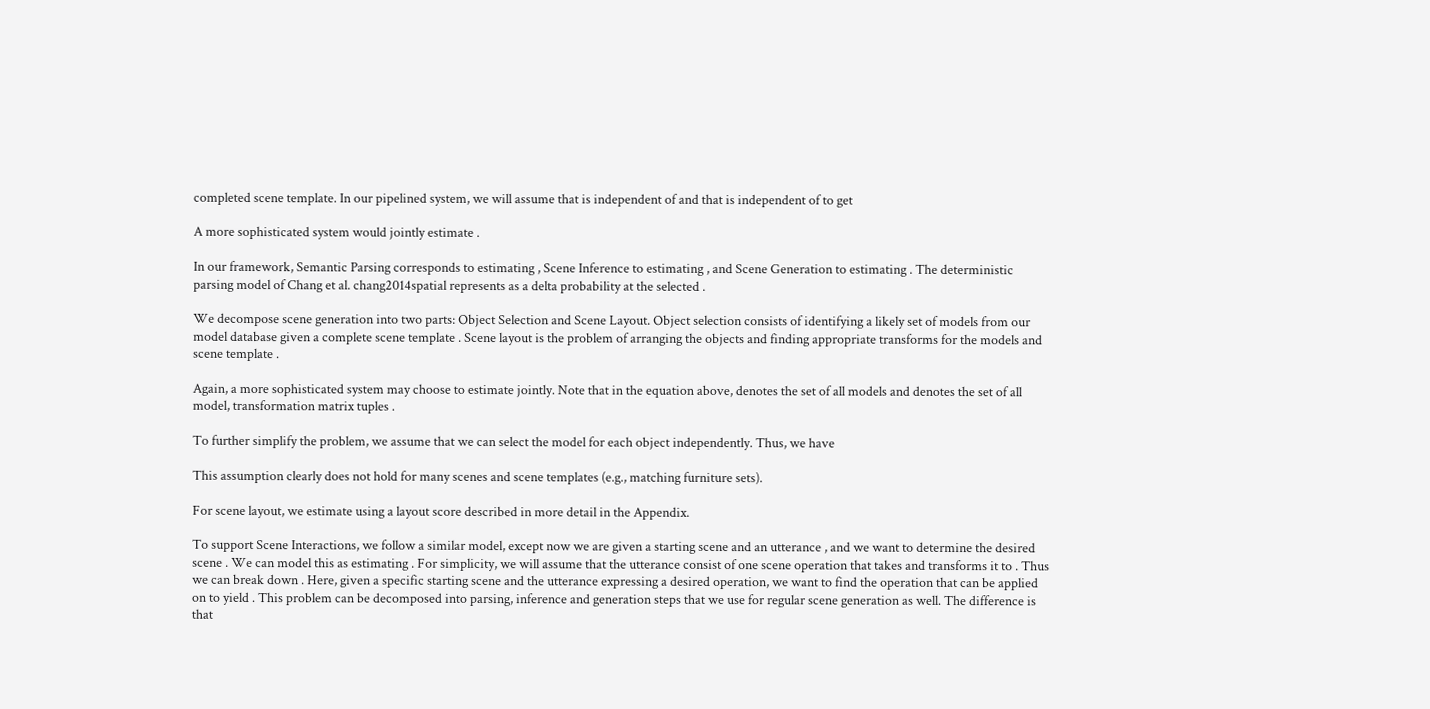completed scene template. In our pipelined system, we will assume that is independent of and that is independent of to get

A more sophisticated system would jointly estimate .

In our framework, Semantic Parsing corresponds to estimating , Scene Inference to estimating , and Scene Generation to estimating . The deterministic parsing model of Chang et al. chang2014spatial represents as a delta probability at the selected .

We decompose scene generation into two parts: Object Selection and Scene Layout. Object selection consists of identifying a likely set of models from our model database given a complete scene template . Scene layout is the problem of arranging the objects and finding appropriate transforms for the models and scene template .

Again, a more sophisticated system may choose to estimate jointly. Note that in the equation above, denotes the set of all models and denotes the set of all model, transformation matrix tuples .

To further simplify the problem, we assume that we can select the model for each object independently. Thus, we have

This assumption clearly does not hold for many scenes and scene templates (e.g., matching furniture sets).

For scene layout, we estimate using a layout score described in more detail in the Appendix.

To support Scene Interactions, we follow a similar model, except now we are given a starting scene and an utterance , and we want to determine the desired scene . We can model this as estimating . For simplicity, we will assume that the utterance consist of one scene operation that takes and transforms it to . Thus we can break down . Here, given a specific starting scene and the utterance expressing a desired operation, we want to find the operation that can be applied on to yield . This problem can be decomposed into parsing, inference and generation steps that we use for regular scene generation as well. The difference is that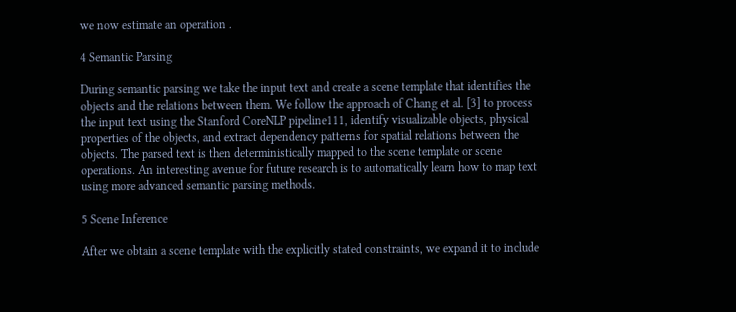we now estimate an operation .

4 Semantic Parsing

During semantic parsing we take the input text and create a scene template that identifies the objects and the relations between them. We follow the approach of Chang et al. [3] to process the input text using the Stanford CoreNLP pipeline111, identify visualizable objects, physical properties of the objects, and extract dependency patterns for spatial relations between the objects. The parsed text is then deterministically mapped to the scene template or scene operations. An interesting avenue for future research is to automatically learn how to map text using more advanced semantic parsing methods.

5 Scene Inference

After we obtain a scene template with the explicitly stated constraints, we expand it to include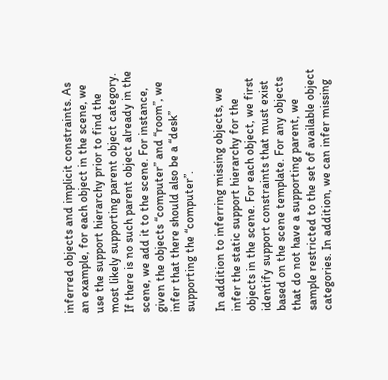inferred objects and implicit constraints. As an example, for each object in the scene, we use the support hierarchy prior to find the most likely supporting parent object category. If there is no such parent object already in the scene, we add it to the scene. For instance, given the objects “computer” and “room”, we infer that there should also be a “desk” supporting the “computer”.

In addition to inferring missing objects, we infer the static support hierarchy for the objects in the scene. For each object, we first identify support constraints that must exist based on the scene template. For any objects that do not have a supporting parent, we sample restricted to the set of available object categories. In addition, we can infer missing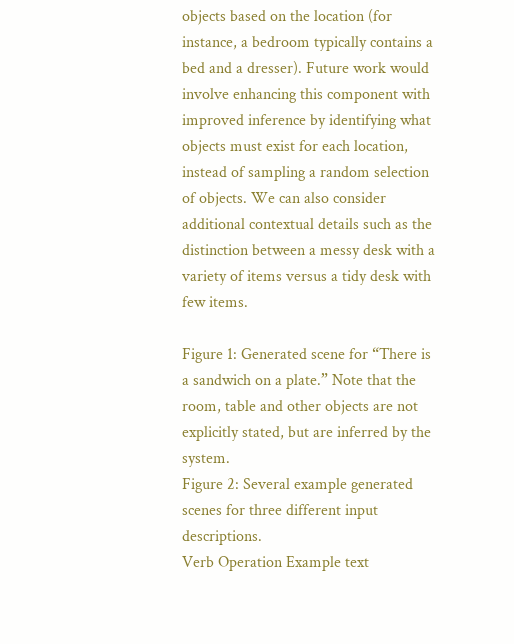objects based on the location (for instance, a bedroom typically contains a bed and a dresser). Future work would involve enhancing this component with improved inference by identifying what objects must exist for each location, instead of sampling a random selection of objects. We can also consider additional contextual details such as the distinction between a messy desk with a variety of items versus a tidy desk with few items.

Figure 1: Generated scene for “There is a sandwich on a plate.” Note that the room, table and other objects are not explicitly stated, but are inferred by the system.
Figure 2: Several example generated scenes for three different input descriptions.
Verb Operation Example text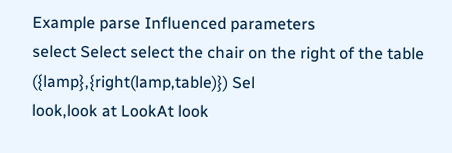Example parse Influenced parameters
select Select select the chair on the right of the table ({lamp},{right(lamp,table)}) Sel
look,look at LookAt look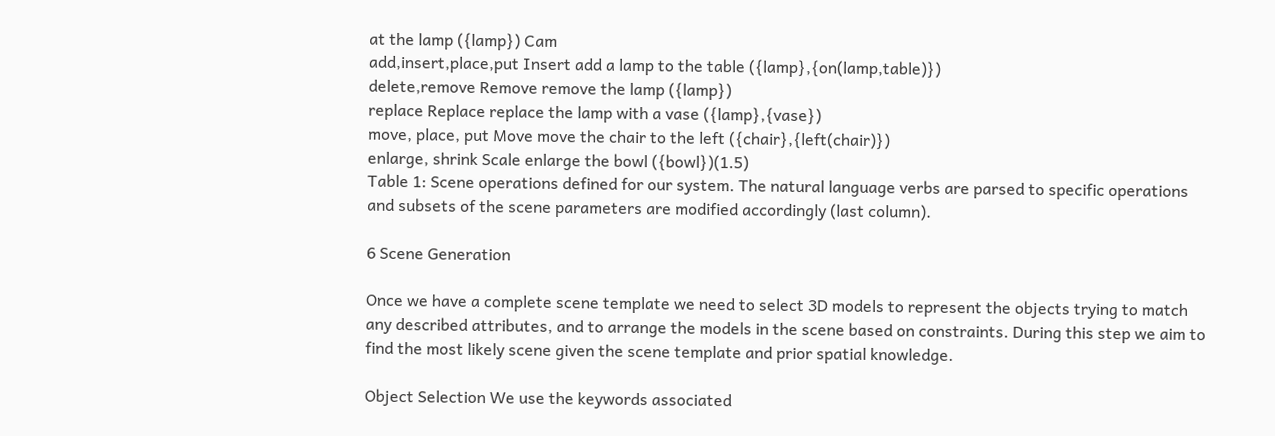at the lamp ({lamp}) Cam
add,insert,place,put Insert add a lamp to the table ({lamp},{on(lamp,table)})
delete,remove Remove remove the lamp ({lamp})
replace Replace replace the lamp with a vase ({lamp},{vase})
move, place, put Move move the chair to the left ({chair},{left(chair)})
enlarge, shrink Scale enlarge the bowl ({bowl})(1.5)
Table 1: Scene operations defined for our system. The natural language verbs are parsed to specific operations and subsets of the scene parameters are modified accordingly (last column).

6 Scene Generation

Once we have a complete scene template we need to select 3D models to represent the objects trying to match any described attributes, and to arrange the models in the scene based on constraints. During this step we aim to find the most likely scene given the scene template and prior spatial knowledge.

Object Selection We use the keywords associated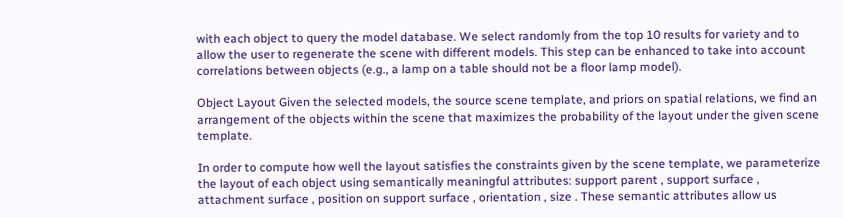with each object to query the model database. We select randomly from the top 10 results for variety and to allow the user to regenerate the scene with different models. This step can be enhanced to take into account correlations between objects (e.g., a lamp on a table should not be a floor lamp model).

Object Layout Given the selected models, the source scene template, and priors on spatial relations, we find an arrangement of the objects within the scene that maximizes the probability of the layout under the given scene template.

In order to compute how well the layout satisfies the constraints given by the scene template, we parameterize the layout of each object using semantically meaningful attributes: support parent , support surface , attachment surface , position on support surface , orientation , size . These semantic attributes allow us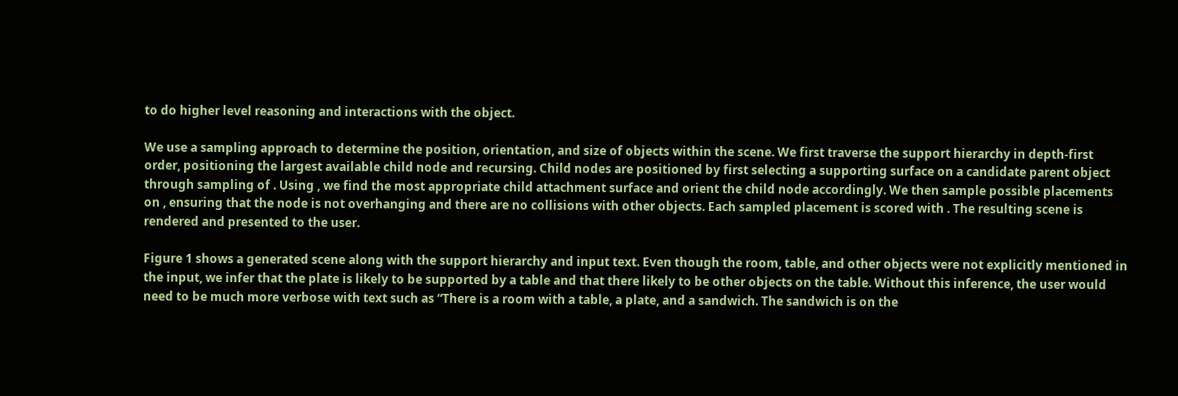to do higher level reasoning and interactions with the object.

We use a sampling approach to determine the position, orientation, and size of objects within the scene. We first traverse the support hierarchy in depth-first order, positioning the largest available child node and recursing. Child nodes are positioned by first selecting a supporting surface on a candidate parent object through sampling of . Using , we find the most appropriate child attachment surface and orient the child node accordingly. We then sample possible placements on , ensuring that the node is not overhanging and there are no collisions with other objects. Each sampled placement is scored with . The resulting scene is rendered and presented to the user.

Figure 1 shows a generated scene along with the support hierarchy and input text. Even though the room, table, and other objects were not explicitly mentioned in the input, we infer that the plate is likely to be supported by a table and that there likely to be other objects on the table. Without this inference, the user would need to be much more verbose with text such as “There is a room with a table, a plate, and a sandwich. The sandwich is on the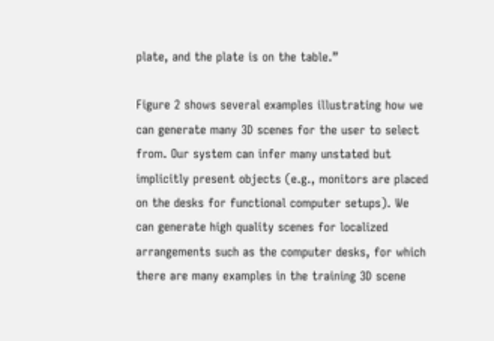plate, and the plate is on the table.”

Figure 2 shows several examples illustrating how we can generate many 3D scenes for the user to select from. Our system can infer many unstated but implicitly present objects (e.g., monitors are placed on the desks for functional computer setups). We can generate high quality scenes for localized arrangements such as the computer desks, for which there are many examples in the training 3D scene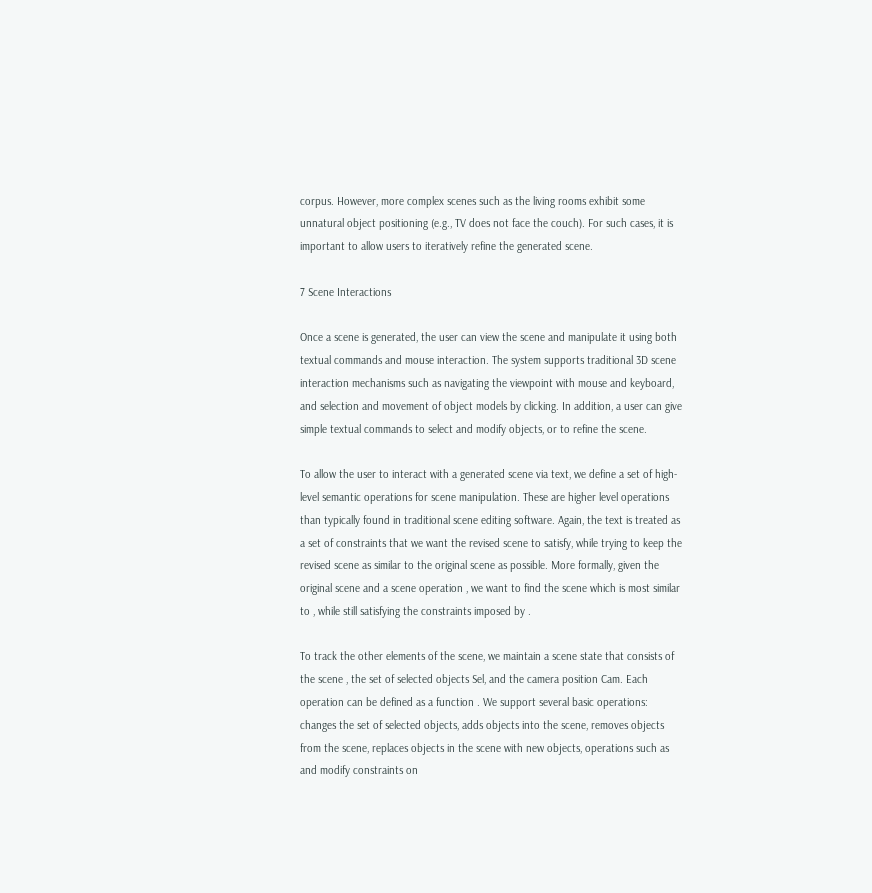corpus. However, more complex scenes such as the living rooms exhibit some unnatural object positioning (e.g., TV does not face the couch). For such cases, it is important to allow users to iteratively refine the generated scene.

7 Scene Interactions

Once a scene is generated, the user can view the scene and manipulate it using both textual commands and mouse interaction. The system supports traditional 3D scene interaction mechanisms such as navigating the viewpoint with mouse and keyboard, and selection and movement of object models by clicking. In addition, a user can give simple textual commands to select and modify objects, or to refine the scene.

To allow the user to interact with a generated scene via text, we define a set of high-level semantic operations for scene manipulation. These are higher level operations than typically found in traditional scene editing software. Again, the text is treated as a set of constraints that we want the revised scene to satisfy, while trying to keep the revised scene as similar to the original scene as possible. More formally, given the original scene and a scene operation , we want to find the scene which is most similar to , while still satisfying the constraints imposed by .

To track the other elements of the scene, we maintain a scene state that consists of the scene , the set of selected objects Sel, and the camera position Cam. Each operation can be defined as a function . We support several basic operations: changes the set of selected objects, adds objects into the scene, removes objects from the scene, replaces objects in the scene with new objects, operations such as and modify constraints on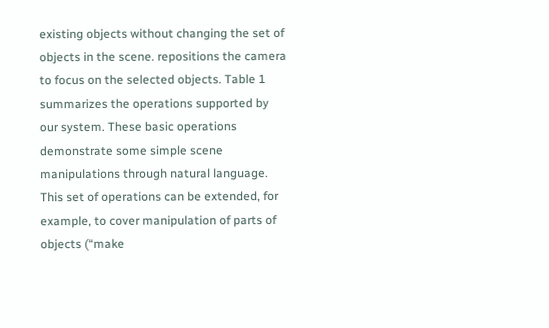existing objects without changing the set of objects in the scene. repositions the camera to focus on the selected objects. Table 1 summarizes the operations supported by our system. These basic operations demonstrate some simple scene manipulations through natural language. This set of operations can be extended, for example, to cover manipulation of parts of objects (“make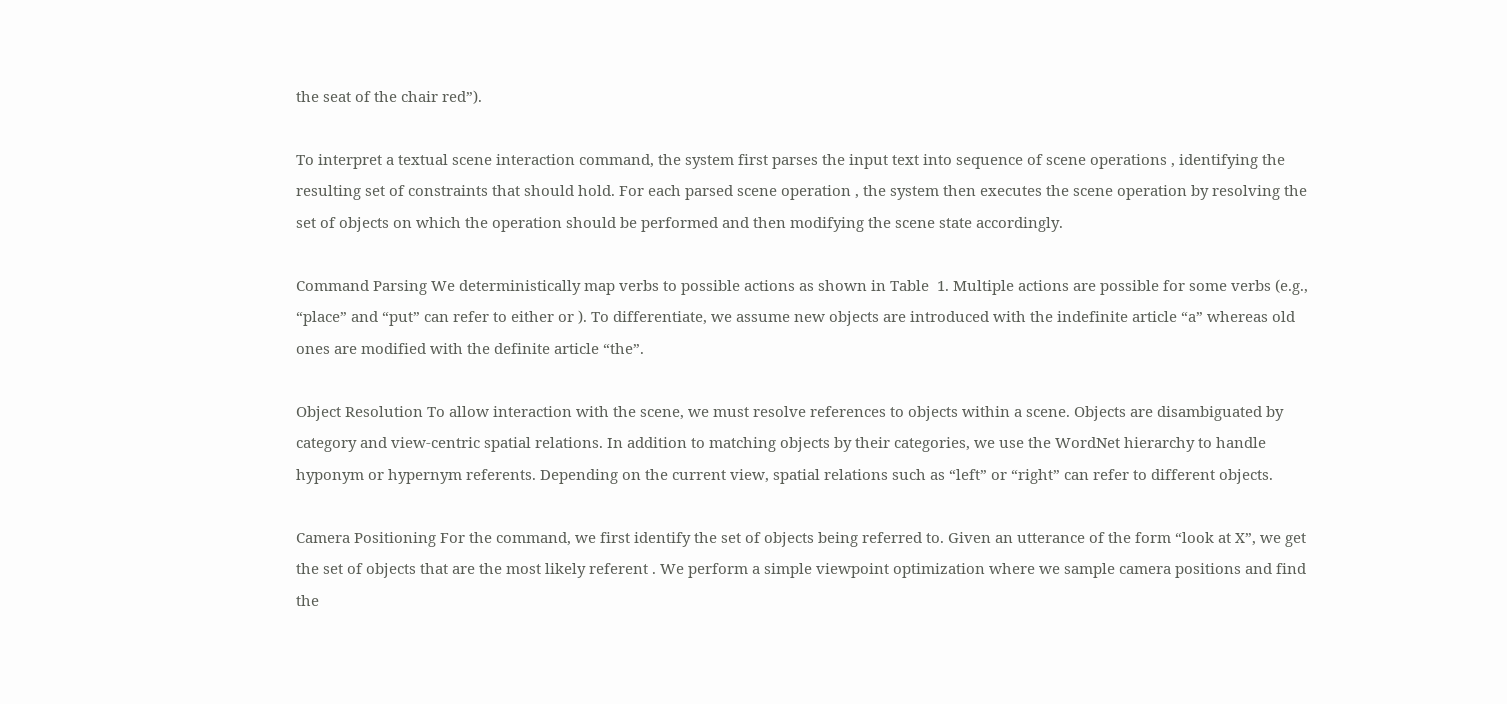the seat of the chair red”).

To interpret a textual scene interaction command, the system first parses the input text into sequence of scene operations , identifying the resulting set of constraints that should hold. For each parsed scene operation , the system then executes the scene operation by resolving the set of objects on which the operation should be performed and then modifying the scene state accordingly.

Command Parsing We deterministically map verbs to possible actions as shown in Table  1. Multiple actions are possible for some verbs (e.g., “place” and “put” can refer to either or ). To differentiate, we assume new objects are introduced with the indefinite article “a” whereas old ones are modified with the definite article “the”.

Object Resolution To allow interaction with the scene, we must resolve references to objects within a scene. Objects are disambiguated by category and view-centric spatial relations. In addition to matching objects by their categories, we use the WordNet hierarchy to handle hyponym or hypernym referents. Depending on the current view, spatial relations such as “left” or “right” can refer to different objects.

Camera Positioning For the command, we first identify the set of objects being referred to. Given an utterance of the form “look at X”, we get the set of objects that are the most likely referent . We perform a simple viewpoint optimization where we sample camera positions and find the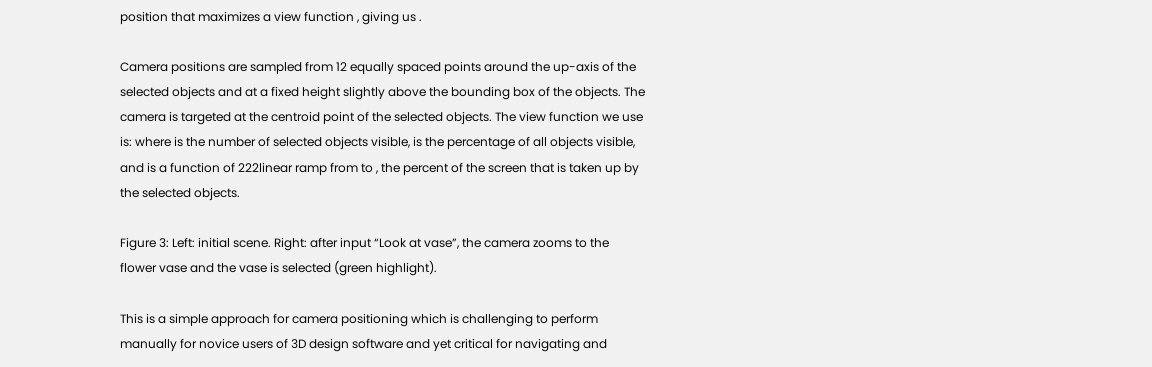position that maximizes a view function , giving us .

Camera positions are sampled from 12 equally spaced points around the up-axis of the selected objects and at a fixed height slightly above the bounding box of the objects. The camera is targeted at the centroid point of the selected objects. The view function we use is: where is the number of selected objects visible, is the percentage of all objects visible, and is a function of 222linear ramp from to , the percent of the screen that is taken up by the selected objects.

Figure 3: Left: initial scene. Right: after input “Look at vase”, the camera zooms to the flower vase and the vase is selected (green highlight).

This is a simple approach for camera positioning which is challenging to perform manually for novice users of 3D design software and yet critical for navigating and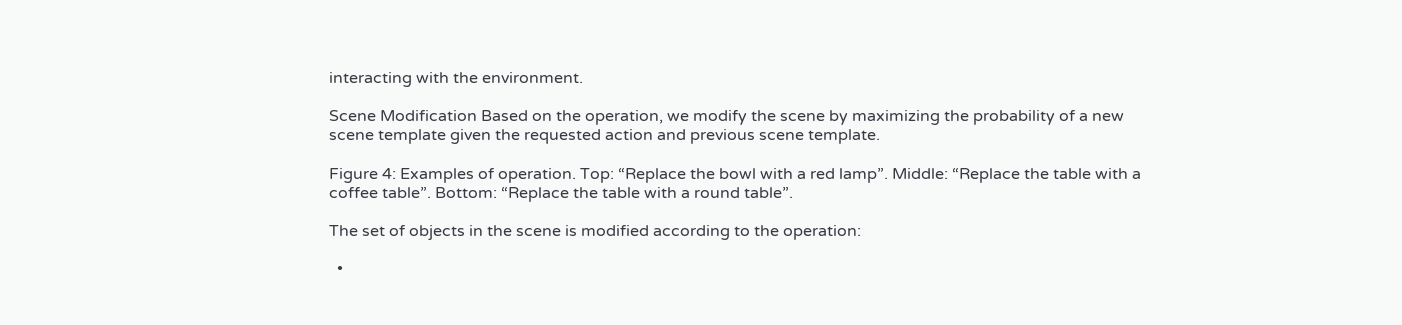interacting with the environment.

Scene Modification Based on the operation, we modify the scene by maximizing the probability of a new scene template given the requested action and previous scene template.

Figure 4: Examples of operation. Top: “Replace the bowl with a red lamp”. Middle: “Replace the table with a coffee table”. Bottom: “Replace the table with a round table”.

The set of objects in the scene is modified according to the operation:

  •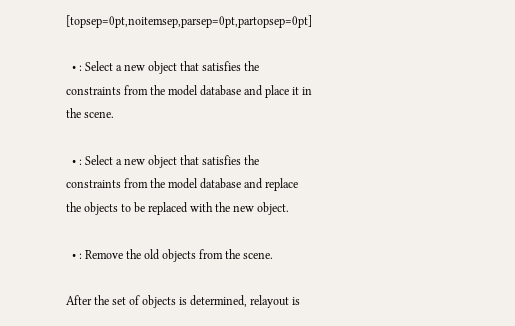[topsep=0pt,noitemsep,parsep=0pt,partopsep=0pt]

  • : Select a new object that satisfies the constraints from the model database and place it in the scene.

  • : Select a new object that satisfies the constraints from the model database and replace the objects to be replaced with the new object.

  • : Remove the old objects from the scene.

After the set of objects is determined, relayout is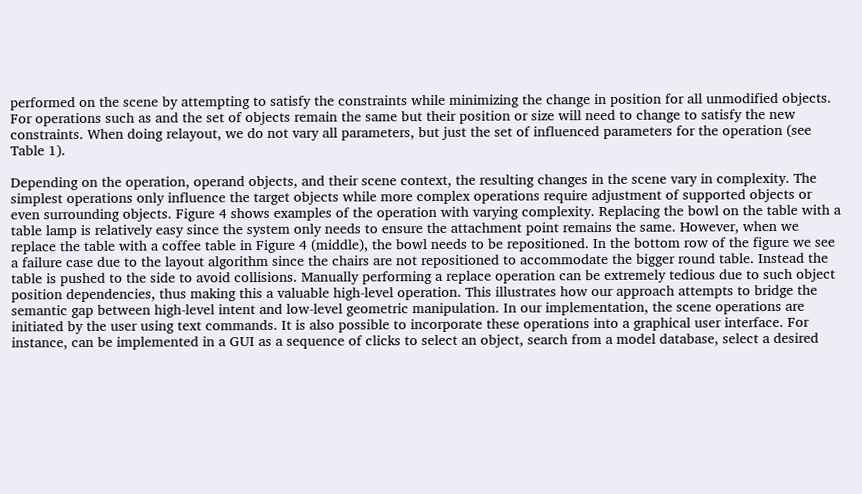performed on the scene by attempting to satisfy the constraints while minimizing the change in position for all unmodified objects. For operations such as and the set of objects remain the same but their position or size will need to change to satisfy the new constraints. When doing relayout, we do not vary all parameters, but just the set of influenced parameters for the operation (see Table 1).

Depending on the operation, operand objects, and their scene context, the resulting changes in the scene vary in complexity. The simplest operations only influence the target objects while more complex operations require adjustment of supported objects or even surrounding objects. Figure 4 shows examples of the operation with varying complexity. Replacing the bowl on the table with a table lamp is relatively easy since the system only needs to ensure the attachment point remains the same. However, when we replace the table with a coffee table in Figure 4 (middle), the bowl needs to be repositioned. In the bottom row of the figure we see a failure case due to the layout algorithm since the chairs are not repositioned to accommodate the bigger round table. Instead the table is pushed to the side to avoid collisions. Manually performing a replace operation can be extremely tedious due to such object position dependencies, thus making this a valuable high-level operation. This illustrates how our approach attempts to bridge the semantic gap between high-level intent and low-level geometric manipulation. In our implementation, the scene operations are initiated by the user using text commands. It is also possible to incorporate these operations into a graphical user interface. For instance, can be implemented in a GUI as a sequence of clicks to select an object, search from a model database, select a desired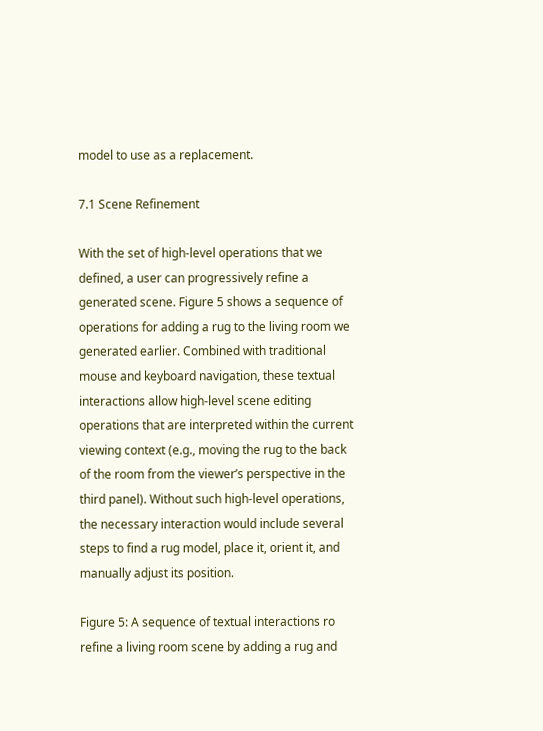model to use as a replacement.

7.1 Scene Refinement

With the set of high-level operations that we defined, a user can progressively refine a generated scene. Figure 5 shows a sequence of operations for adding a rug to the living room we generated earlier. Combined with traditional mouse and keyboard navigation, these textual interactions allow high-level scene editing operations that are interpreted within the current viewing context (e.g., moving the rug to the back of the room from the viewer’s perspective in the third panel). Without such high-level operations, the necessary interaction would include several steps to find a rug model, place it, orient it, and manually adjust its position.

Figure 5: A sequence of textual interactions ro refine a living room scene by adding a rug and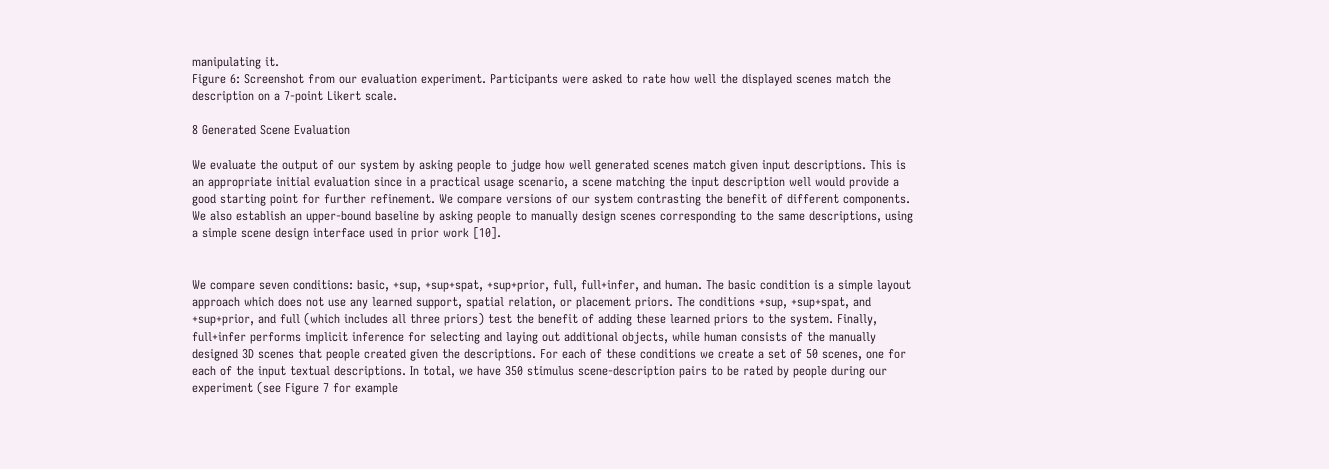manipulating it.
Figure 6: Screenshot from our evaluation experiment. Participants were asked to rate how well the displayed scenes match the description on a 7-point Likert scale.

8 Generated Scene Evaluation

We evaluate the output of our system by asking people to judge how well generated scenes match given input descriptions. This is an appropriate initial evaluation since in a practical usage scenario, a scene matching the input description well would provide a good starting point for further refinement. We compare versions of our system contrasting the benefit of different components. We also establish an upper-bound baseline by asking people to manually design scenes corresponding to the same descriptions, using a simple scene design interface used in prior work [10].


We compare seven conditions: basic, +sup, +sup+spat, +sup+prior, full, full+infer, and human. The basic condition is a simple layout approach which does not use any learned support, spatial relation, or placement priors. The conditions +sup, +sup+spat, and +sup+prior, and full (which includes all three priors) test the benefit of adding these learned priors to the system. Finally, full+infer performs implicit inference for selecting and laying out additional objects, while human consists of the manually designed 3D scenes that people created given the descriptions. For each of these conditions we create a set of 50 scenes, one for each of the input textual descriptions. In total, we have 350 stimulus scene-description pairs to be rated by people during our experiment (see Figure 7 for example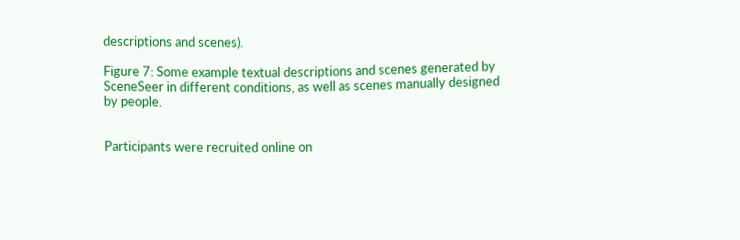descriptions and scenes).

Figure 7: Some example textual descriptions and scenes generated by SceneSeer in different conditions, as well as scenes manually designed by people.


Participants were recruited online on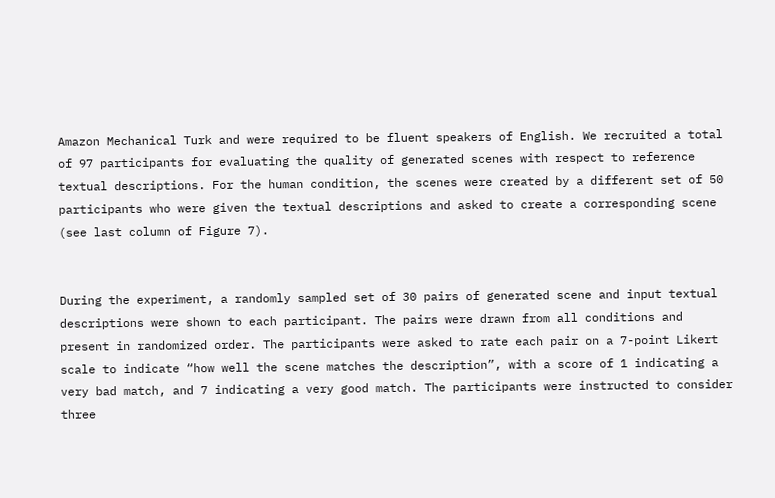Amazon Mechanical Turk and were required to be fluent speakers of English. We recruited a total of 97 participants for evaluating the quality of generated scenes with respect to reference textual descriptions. For the human condition, the scenes were created by a different set of 50 participants who were given the textual descriptions and asked to create a corresponding scene (see last column of Figure 7).


During the experiment, a randomly sampled set of 30 pairs of generated scene and input textual descriptions were shown to each participant. The pairs were drawn from all conditions and present in randomized order. The participants were asked to rate each pair on a 7-point Likert scale to indicate “how well the scene matches the description”, with a score of 1 indicating a very bad match, and 7 indicating a very good match. The participants were instructed to consider three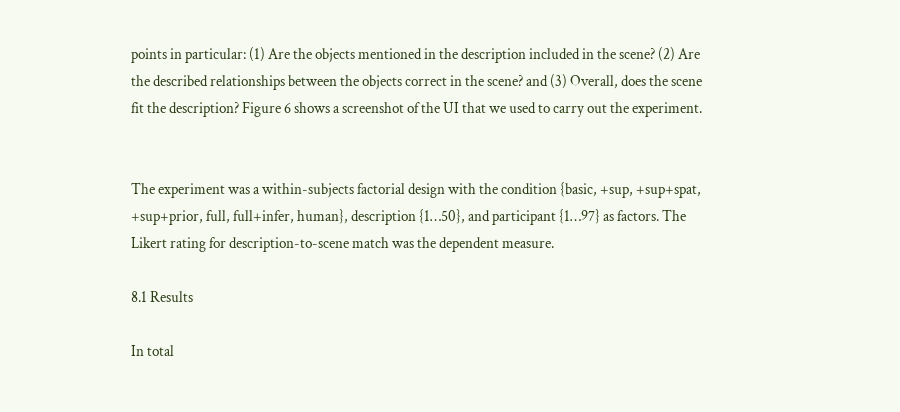points in particular: (1) Are the objects mentioned in the description included in the scene? (2) Are the described relationships between the objects correct in the scene? and (3) Overall, does the scene fit the description? Figure 6 shows a screenshot of the UI that we used to carry out the experiment.


The experiment was a within-subjects factorial design with the condition {basic, +sup, +sup+spat, +sup+prior, full, full+infer, human}, description {1…50}, and participant {1…97} as factors. The Likert rating for description-to-scene match was the dependent measure.

8.1 Results

In total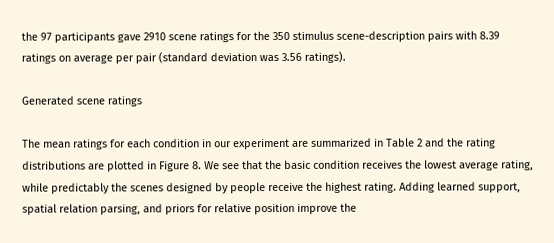the 97 participants gave 2910 scene ratings for the 350 stimulus scene-description pairs with 8.39 ratings on average per pair (standard deviation was 3.56 ratings).

Generated scene ratings

The mean ratings for each condition in our experiment are summarized in Table 2 and the rating distributions are plotted in Figure 8. We see that the basic condition receives the lowest average rating, while predictably the scenes designed by people receive the highest rating. Adding learned support, spatial relation parsing, and priors for relative position improve the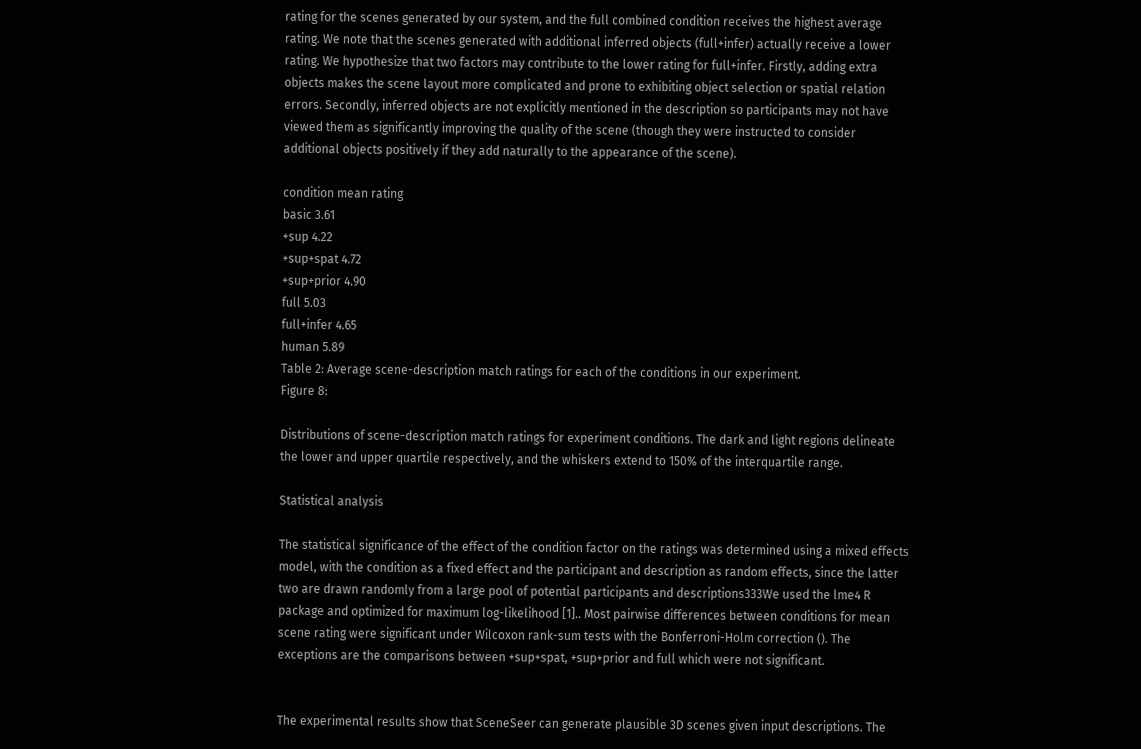rating for the scenes generated by our system, and the full combined condition receives the highest average rating. We note that the scenes generated with additional inferred objects (full+infer) actually receive a lower rating. We hypothesize that two factors may contribute to the lower rating for full+infer. Firstly, adding extra objects makes the scene layout more complicated and prone to exhibiting object selection or spatial relation errors. Secondly, inferred objects are not explicitly mentioned in the description so participants may not have viewed them as significantly improving the quality of the scene (though they were instructed to consider additional objects positively if they add naturally to the appearance of the scene).

condition mean rating
basic 3.61
+sup 4.22
+sup+spat 4.72
+sup+prior 4.90
full 5.03
full+infer 4.65
human 5.89
Table 2: Average scene-description match ratings for each of the conditions in our experiment.
Figure 8:

Distributions of scene-description match ratings for experiment conditions. The dark and light regions delineate the lower and upper quartile respectively, and the whiskers extend to 150% of the interquartile range.

Statistical analysis

The statistical significance of the effect of the condition factor on the ratings was determined using a mixed effects model, with the condition as a fixed effect and the participant and description as random effects, since the latter two are drawn randomly from a large pool of potential participants and descriptions333We used the lme4 R package and optimized for maximum log-likelihood [1].. Most pairwise differences between conditions for mean scene rating were significant under Wilcoxon rank-sum tests with the Bonferroni-Holm correction (). The exceptions are the comparisons between +sup+spat, +sup+prior and full which were not significant.


The experimental results show that SceneSeer can generate plausible 3D scenes given input descriptions. The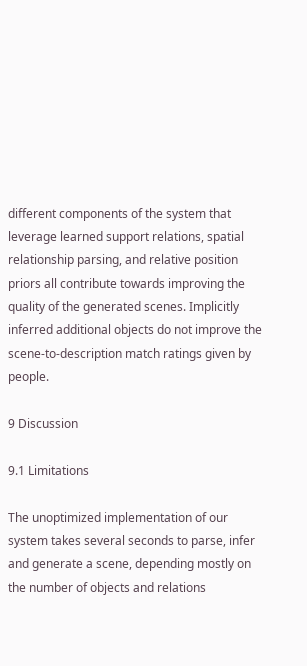different components of the system that leverage learned support relations, spatial relationship parsing, and relative position priors all contribute towards improving the quality of the generated scenes. Implicitly inferred additional objects do not improve the scene-to-description match ratings given by people.

9 Discussion

9.1 Limitations

The unoptimized implementation of our system takes several seconds to parse, infer and generate a scene, depending mostly on the number of objects and relations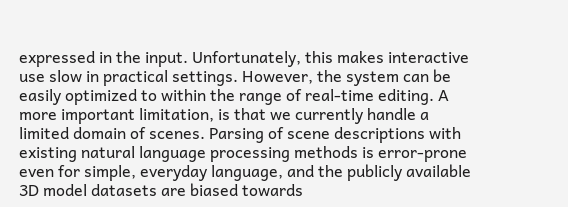expressed in the input. Unfortunately, this makes interactive use slow in practical settings. However, the system can be easily optimized to within the range of real-time editing. A more important limitation, is that we currently handle a limited domain of scenes. Parsing of scene descriptions with existing natural language processing methods is error-prone even for simple, everyday language, and the publicly available 3D model datasets are biased towards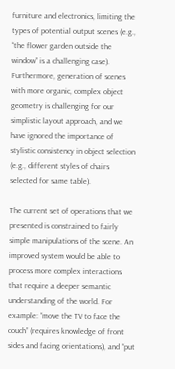furniture and electronics, limiting the types of potential output scenes (e.g., “the flower garden outside the window” is a challenging case). Furthermore, generation of scenes with more organic, complex object geometry is challenging for our simplistic layout approach, and we have ignored the importance of stylistic consistency in object selection (e.g., different styles of chairs selected for same table).

The current set of operations that we presented is constrained to fairly simple manipulations of the scene. An improved system would be able to process more complex interactions that require a deeper semantic understanding of the world. For example: “move the TV to face the couch” (requires knowledge of front sides and facing orientations), and “put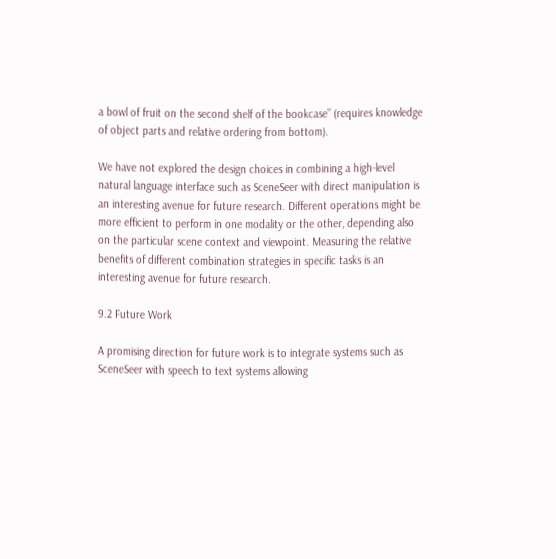a bowl of fruit on the second shelf of the bookcase” (requires knowledge of object parts and relative ordering from bottom).

We have not explored the design choices in combining a high-level natural language interface such as SceneSeer with direct manipulation is an interesting avenue for future research. Different operations might be more efficient to perform in one modality or the other, depending also on the particular scene context and viewpoint. Measuring the relative benefits of different combination strategies in specific tasks is an interesting avenue for future research.

9.2 Future Work

A promising direction for future work is to integrate systems such as SceneSeer with speech to text systems allowing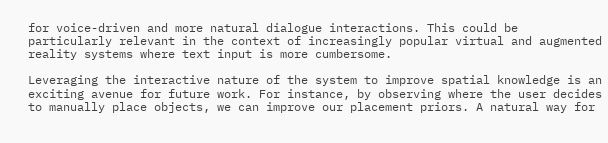for voice-driven and more natural dialogue interactions. This could be particularly relevant in the context of increasingly popular virtual and augmented reality systems where text input is more cumbersome.

Leveraging the interactive nature of the system to improve spatial knowledge is an exciting avenue for future work. For instance, by observing where the user decides to manually place objects, we can improve our placement priors. A natural way for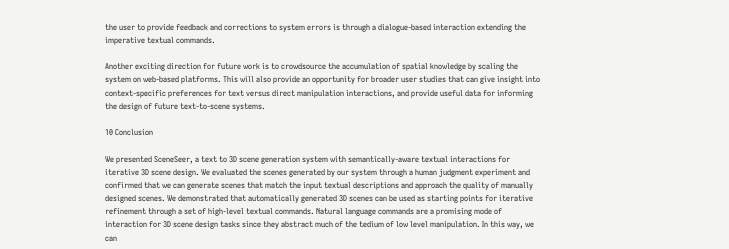the user to provide feedback and corrections to system errors is through a dialogue-based interaction extending the imperative textual commands.

Another exciting direction for future work is to crowdsource the accumulation of spatial knowledge by scaling the system on web-based platforms. This will also provide an opportunity for broader user studies that can give insight into context-specific preferences for text versus direct manipulation interactions, and provide useful data for informing the design of future text-to-scene systems.

10 Conclusion

We presented SceneSeer, a text to 3D scene generation system with semantically-aware textual interactions for iterative 3D scene design. We evaluated the scenes generated by our system through a human judgment experiment and confirmed that we can generate scenes that match the input textual descriptions and approach the quality of manually designed scenes. We demonstrated that automatically generated 3D scenes can be used as starting points for iterative refinement through a set of high-level textual commands. Natural language commands are a promising mode of interaction for 3D scene design tasks since they abstract much of the tedium of low level manipulation. In this way, we can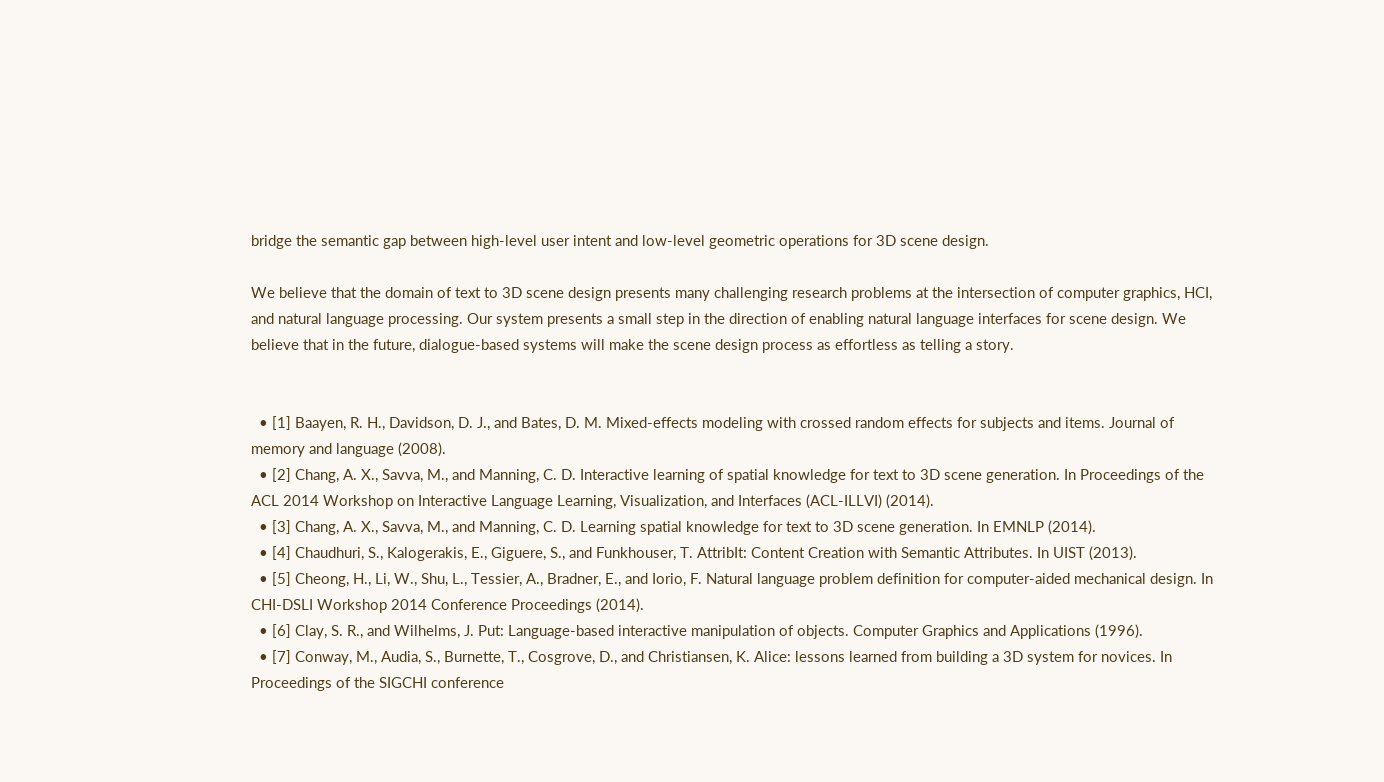bridge the semantic gap between high-level user intent and low-level geometric operations for 3D scene design.

We believe that the domain of text to 3D scene design presents many challenging research problems at the intersection of computer graphics, HCI, and natural language processing. Our system presents a small step in the direction of enabling natural language interfaces for scene design. We believe that in the future, dialogue-based systems will make the scene design process as effortless as telling a story.


  • [1] Baayen, R. H., Davidson, D. J., and Bates, D. M. Mixed-effects modeling with crossed random effects for subjects and items. Journal of memory and language (2008).
  • [2] Chang, A. X., Savva, M., and Manning, C. D. Interactive learning of spatial knowledge for text to 3D scene generation. In Proceedings of the ACL 2014 Workshop on Interactive Language Learning, Visualization, and Interfaces (ACL-ILLVI) (2014).
  • [3] Chang, A. X., Savva, M., and Manning, C. D. Learning spatial knowledge for text to 3D scene generation. In EMNLP (2014).
  • [4] Chaudhuri, S., Kalogerakis, E., Giguere, S., and Funkhouser, T. AttribIt: Content Creation with Semantic Attributes. In UIST (2013).
  • [5] Cheong, H., Li, W., Shu, L., Tessier, A., Bradner, E., and Iorio, F. Natural language problem definition for computer-aided mechanical design. In CHI-DSLI Workshop 2014 Conference Proceedings (2014).
  • [6] Clay, S. R., and Wilhelms, J. Put: Language-based interactive manipulation of objects. Computer Graphics and Applications (1996).
  • [7] Conway, M., Audia, S., Burnette, T., Cosgrove, D., and Christiansen, K. Alice: lessons learned from building a 3D system for novices. In Proceedings of the SIGCHI conference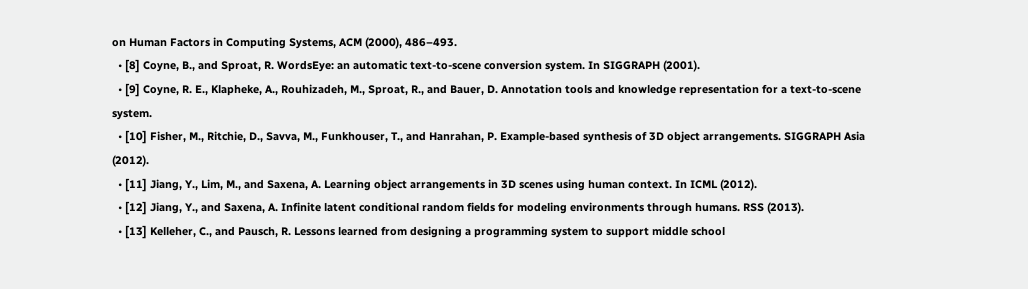on Human Factors in Computing Systems, ACM (2000), 486–493.
  • [8] Coyne, B., and Sproat, R. WordsEye: an automatic text-to-scene conversion system. In SIGGRAPH (2001).
  • [9] Coyne, R. E., Klapheke, A., Rouhizadeh, M., Sproat, R., and Bauer, D. Annotation tools and knowledge representation for a text-to-scene system.
  • [10] Fisher, M., Ritchie, D., Savva, M., Funkhouser, T., and Hanrahan, P. Example-based synthesis of 3D object arrangements. SIGGRAPH Asia (2012).
  • [11] Jiang, Y., Lim, M., and Saxena, A. Learning object arrangements in 3D scenes using human context. In ICML (2012).
  • [12] Jiang, Y., and Saxena, A. Infinite latent conditional random fields for modeling environments through humans. RSS (2013).
  • [13] Kelleher, C., and Pausch, R. Lessons learned from designing a programming system to support middle school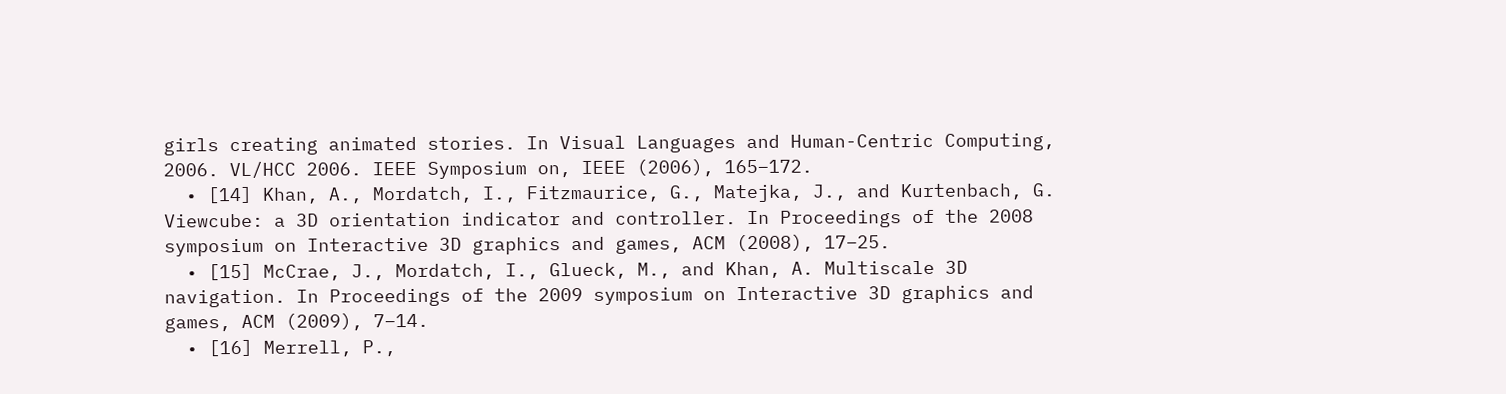girls creating animated stories. In Visual Languages and Human-Centric Computing, 2006. VL/HCC 2006. IEEE Symposium on, IEEE (2006), 165–172.
  • [14] Khan, A., Mordatch, I., Fitzmaurice, G., Matejka, J., and Kurtenbach, G. Viewcube: a 3D orientation indicator and controller. In Proceedings of the 2008 symposium on Interactive 3D graphics and games, ACM (2008), 17–25.
  • [15] McCrae, J., Mordatch, I., Glueck, M., and Khan, A. Multiscale 3D navigation. In Proceedings of the 2009 symposium on Interactive 3D graphics and games, ACM (2009), 7–14.
  • [16] Merrell, P.,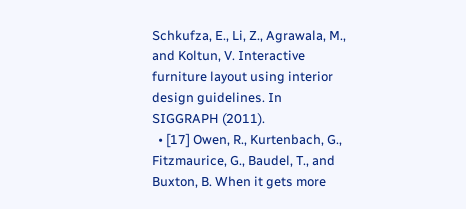Schkufza, E., Li, Z., Agrawala, M., and Koltun, V. Interactive furniture layout using interior design guidelines. In SIGGRAPH (2011).
  • [17] Owen, R., Kurtenbach, G., Fitzmaurice, G., Baudel, T., and Buxton, B. When it gets more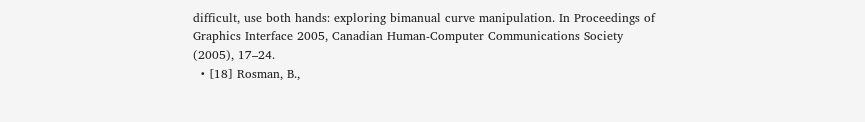difficult, use both hands: exploring bimanual curve manipulation. In Proceedings of Graphics Interface 2005, Canadian Human-Computer Communications Society (2005), 17–24.
  • [18] Rosman, B.,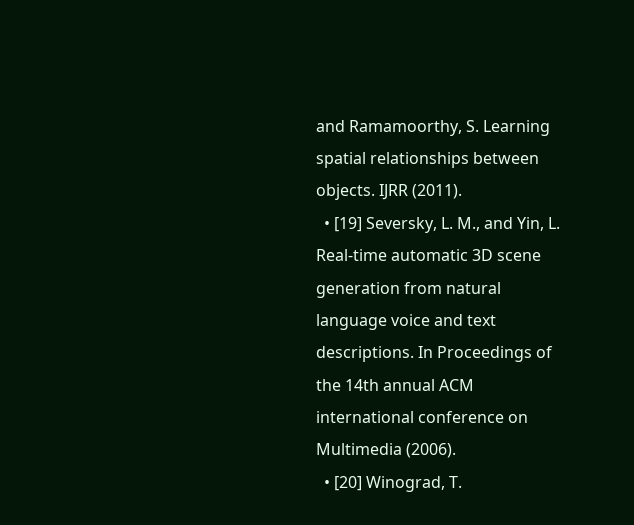and Ramamoorthy, S. Learning spatial relationships between objects. IJRR (2011).
  • [19] Seversky, L. M., and Yin, L. Real-time automatic 3D scene generation from natural language voice and text descriptions. In Proceedings of the 14th annual ACM international conference on Multimedia (2006).
  • [20] Winograd, T.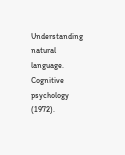Understanding natural language. Cognitive psychology (1972).